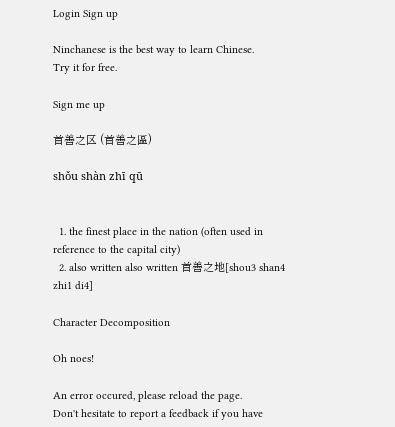Login Sign up

Ninchanese is the best way to learn Chinese.
Try it for free.

Sign me up

首善之区 (首善之區)

shǒu shàn zhī qū


  1. the finest place in the nation (often used in reference to the capital city)
  2. also written also written 首善之地[shou3 shan4 zhi1 di4]

Character Decomposition

Oh noes!

An error occured, please reload the page.
Don't hesitate to report a feedback if you have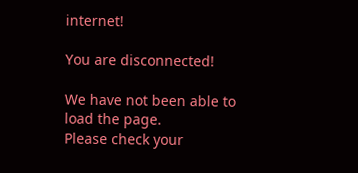internet!

You are disconnected!

We have not been able to load the page.
Please check your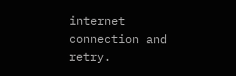internet connection and retry.